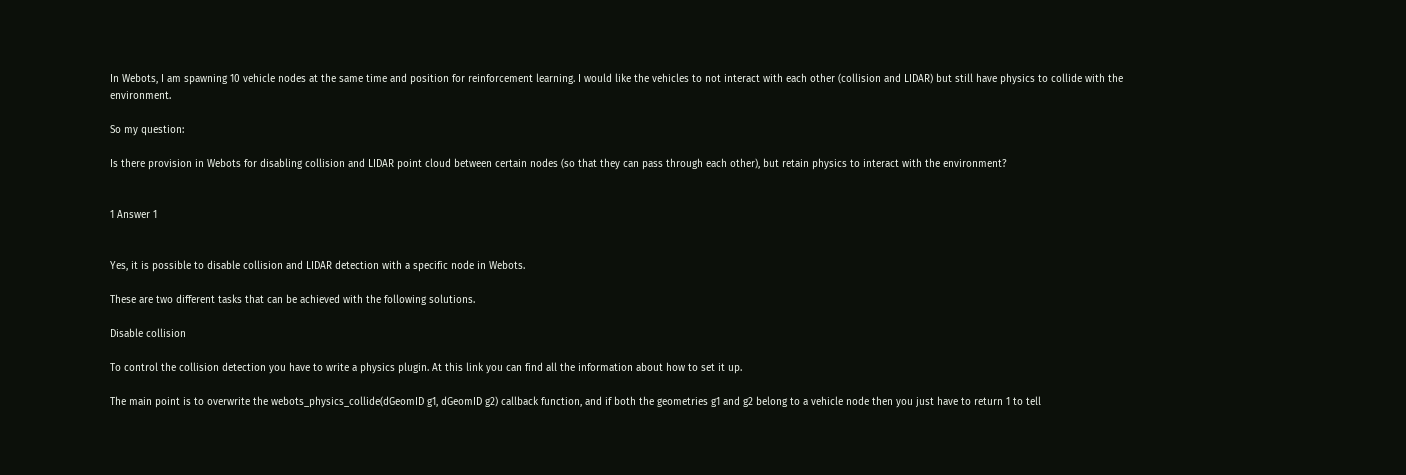In Webots, I am spawning 10 vehicle nodes at the same time and position for reinforcement learning. I would like the vehicles to not interact with each other (collision and LIDAR) but still have physics to collide with the environment.

So my question:

Is there provision in Webots for disabling collision and LIDAR point cloud between certain nodes (so that they can pass through each other), but retain physics to interact with the environment?


1 Answer 1


Yes, it is possible to disable collision and LIDAR detection with a specific node in Webots.

These are two different tasks that can be achieved with the following solutions.

Disable collision

To control the collision detection you have to write a physics plugin. At this link you can find all the information about how to set it up.

The main point is to overwrite the webots_physics_collide(dGeomID g1, dGeomID g2) callback function, and if both the geometries g1 and g2 belong to a vehicle node then you just have to return 1 to tell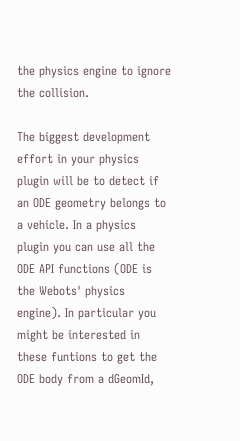the physics engine to ignore the collision.

The biggest development effort in your physics plugin will be to detect if an ODE geometry belongs to a vehicle. In a physics plugin you can use all the ODE API functions (ODE is the Webots' physics engine). In particular you might be interested in these funtions to get the ODE body from a dGeomId,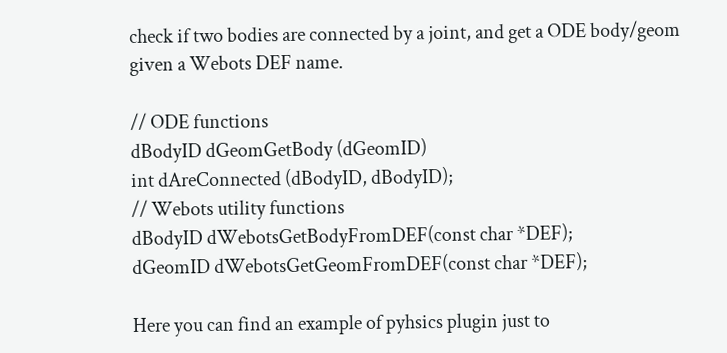check if two bodies are connected by a joint, and get a ODE body/geom given a Webots DEF name.

// ODE functions
dBodyID dGeomGetBody (dGeomID)
int dAreConnected (dBodyID, dBodyID);
// Webots utility functions
dBodyID dWebotsGetBodyFromDEF(const char *DEF);
dGeomID dWebotsGetGeomFromDEF(const char *DEF);

Here you can find an example of pyhsics plugin just to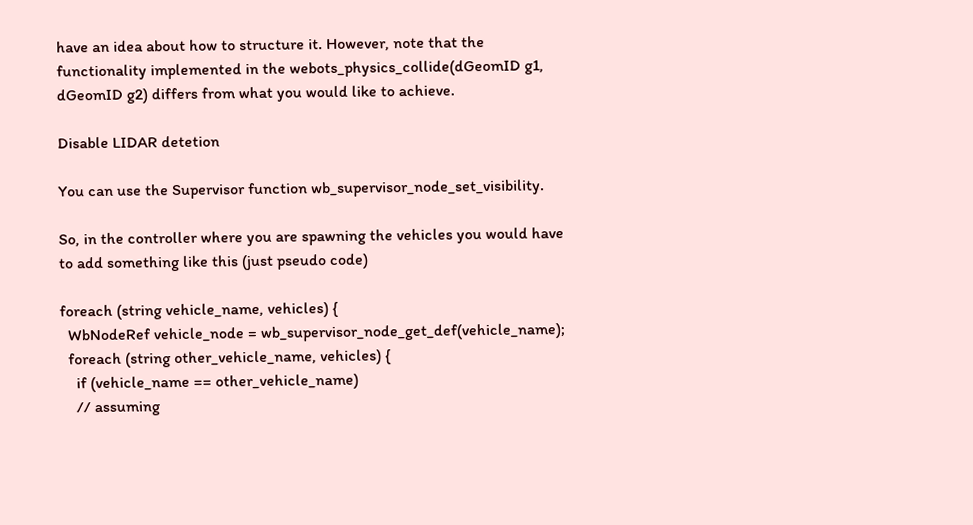have an idea about how to structure it. However, note that the functionality implemented in the webots_physics_collide(dGeomID g1, dGeomID g2) differs from what you would like to achieve.

Disable LIDAR detetion

You can use the Supervisor function wb_supervisor_node_set_visibility.

So, in the controller where you are spawning the vehicles you would have to add something like this (just pseudo code)

foreach (string vehicle_name, vehicles) {
  WbNodeRef vehicle_node = wb_supervisor_node_get_def(vehicle_name);
  foreach (string other_vehicle_name, vehicles) {
    if (vehicle_name == other_vehicle_name)
    // assuming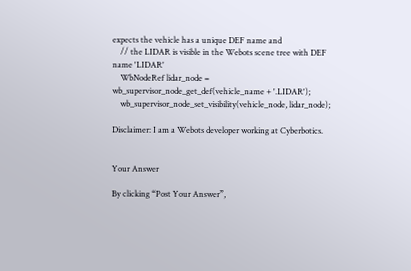expects the vehicle has a unique DEF name and
    // the LIDAR is visible in the Webots scene tree with DEF name 'LIDAR'
    WbNodeRef lidar_node = wb_supervisor_node_get_def(vehicle_name + '.LIDAR');
    wb_supervisor_node_set_visibility(vehicle_node, lidar_node);

Disclaimer: I am a Webots developer working at Cyberbotics.


Your Answer

By clicking “Post Your Answer”,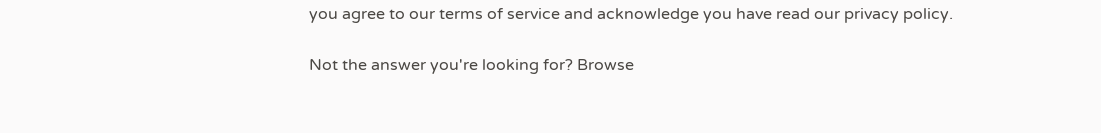you agree to our terms of service and acknowledge you have read our privacy policy.

Not the answer you're looking for? Browse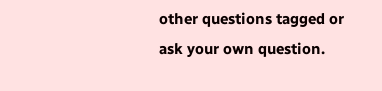other questions tagged or ask your own question.